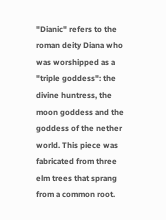"Dianic" refers to the roman deity Diana who was worshipped as a "triple goddess": the divine huntress, the moon goddess and the goddess of the nether world. This piece was fabricated from three elm trees that sprang from a common root.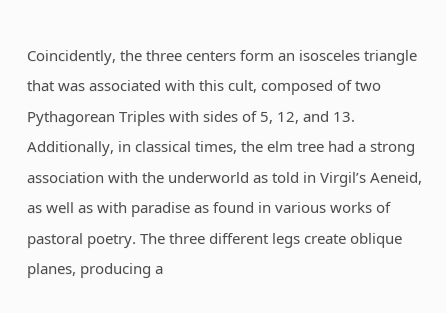Coincidently, the three centers form an isosceles triangle that was associated with this cult, composed of two Pythagorean Triples with sides of 5, 12, and 13. Additionally, in classical times, the elm tree had a strong association with the underworld as told in Virgil’s Aeneid, as well as with paradise as found in various works of pastoral poetry. The three different legs create oblique planes, producing a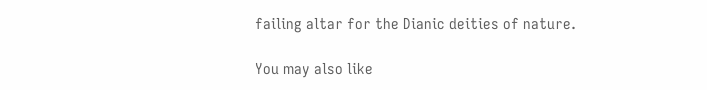failing altar for the Dianic deities of nature.

You may also like